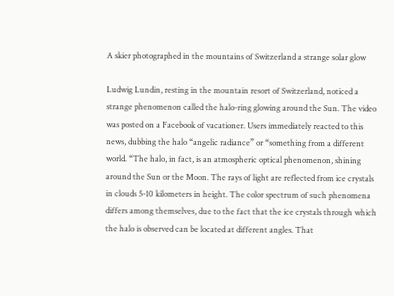A skier photographed in the mountains of Switzerland a strange solar glow

Ludwig Lundin, resting in the mountain resort of Switzerland, noticed a strange phenomenon called the halo-ring glowing around the Sun. The video was posted on a Facebook of vacationer. Users immediately reacted to this news, dubbing the halo “angelic radiance” or “something from a different world. “The halo, in fact, is an atmospheric optical phenomenon, shining around the Sun or the Moon. The rays of light are reflected from ice crystals in clouds 5-10 kilometers in height. The color spectrum of such phenomena differs among themselves, due to the fact that the ice crystals through which the halo is observed can be located at different angles. That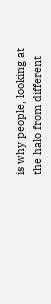is why people, looking at the halo from different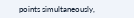points simultaneously,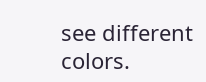see different colors.